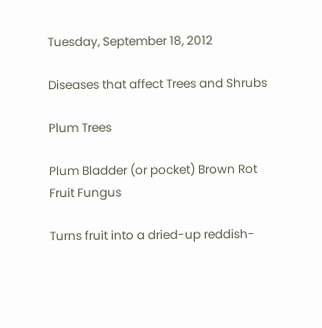Tuesday, September 18, 2012

Diseases that affect Trees and Shrubs

Plum Trees

Plum Bladder (or pocket) Brown Rot Fruit Fungus

Turns fruit into a dried-up reddish-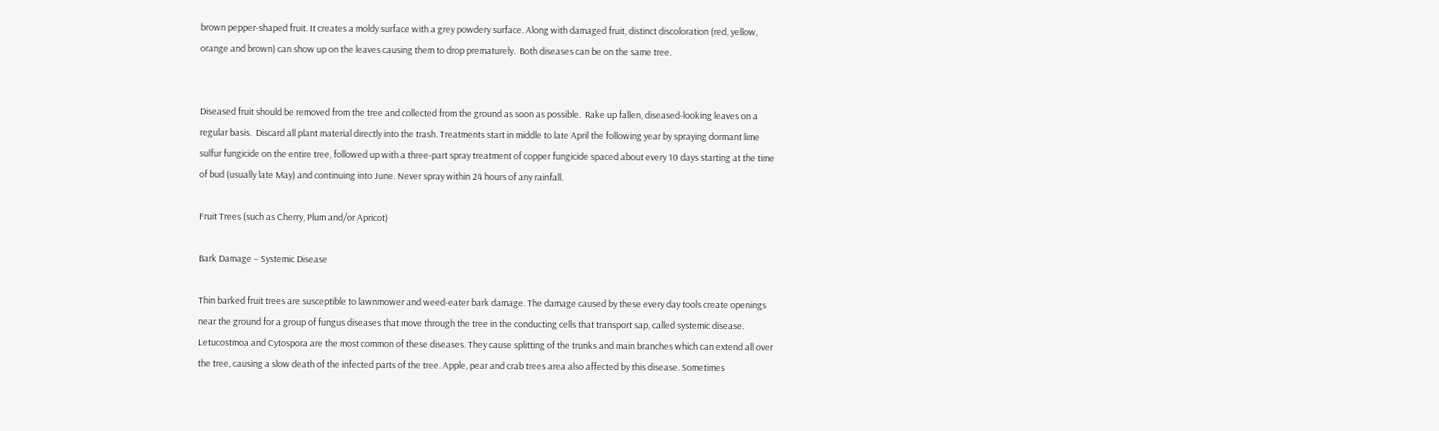brown pepper-shaped fruit. It creates a moldy surface with a grey powdery surface. Along with damaged fruit, distinct discoloration (red, yellow, orange and brown) can show up on the leaves causing them to drop prematurely.  Both diseases can be on the same tree.


Diseased fruit should be removed from the tree and collected from the ground as soon as possible.  Rake up fallen, diseased-looking leaves on a regular basis.  Discard all plant material directly into the trash. Treatments start in middle to late April the following year by spraying dormant lime sulfur fungicide on the entire tree, followed up with a three-part spray treatment of copper fungicide spaced about every 10 days starting at the time of bud (usually late May) and continuing into June. Never spray within 24 hours of any rainfall.

Fruit Trees (such as Cherry, Plum and/or Apricot)

Bark Damage – Systemic Disease

Thin barked fruit trees are susceptible to lawnmower and weed-eater bark damage. The damage caused by these every day tools create openings near the ground for a group of fungus diseases that move through the tree in the conducting cells that transport sap, called systemic disease. Letucostmoa and Cytospora are the most common of these diseases. They cause splitting of the trunks and main branches which can extend all over the tree, causing a slow death of the infected parts of the tree. Apple, pear and crab trees area also affected by this disease. Sometimes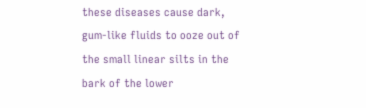these diseases cause dark, gum-like fluids to ooze out of the small linear silts in the bark of the lower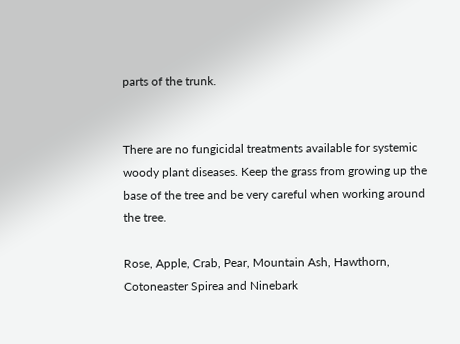parts of the trunk.


There are no fungicidal treatments available for systemic woody plant diseases. Keep the grass from growing up the base of the tree and be very careful when working around the tree.

Rose, Apple, Crab, Pear, Mountain Ash, Hawthorn, Cotoneaster Spirea and Ninebark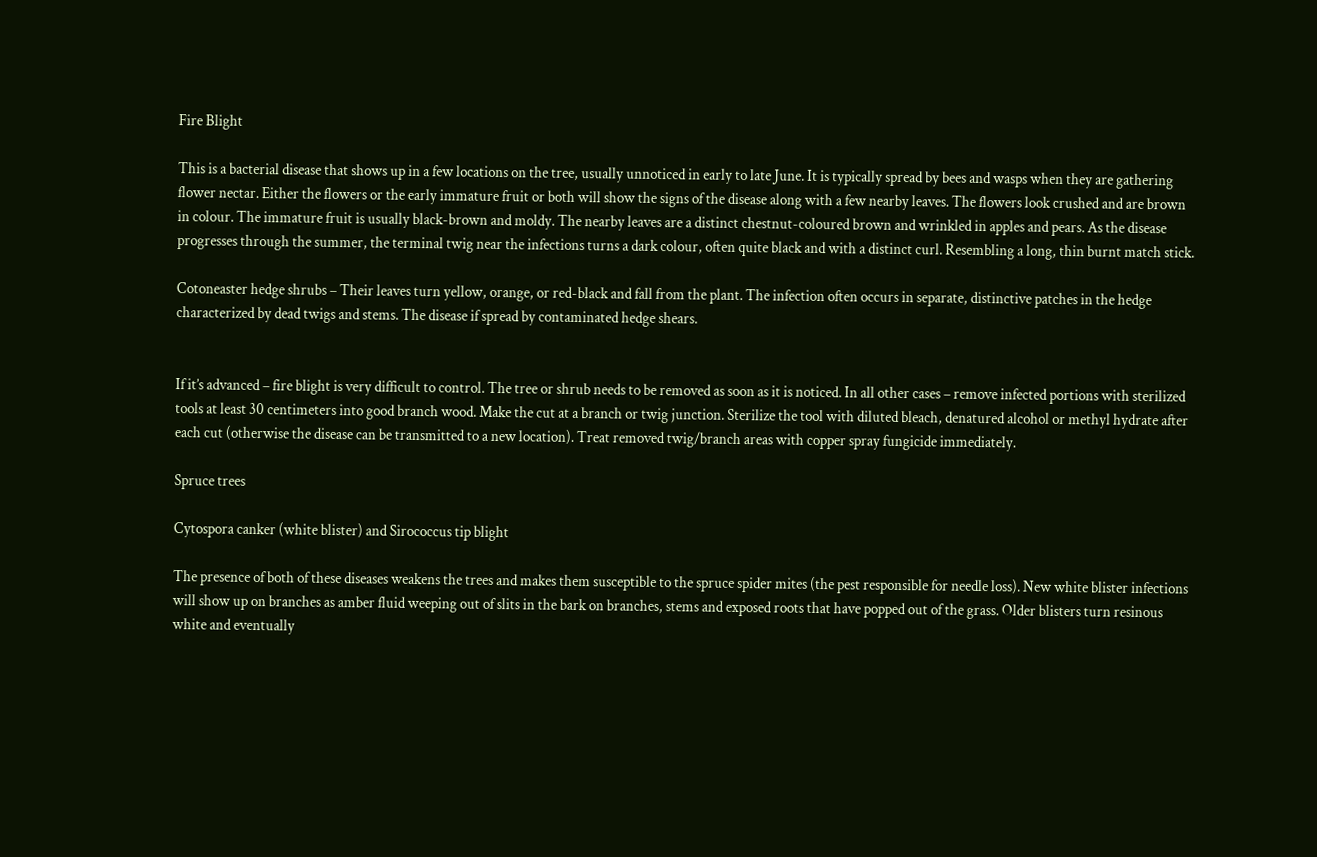Fire Blight

This is a bacterial disease that shows up in a few locations on the tree, usually unnoticed in early to late June. It is typically spread by bees and wasps when they are gathering flower nectar. Either the flowers or the early immature fruit or both will show the signs of the disease along with a few nearby leaves. The flowers look crushed and are brown in colour. The immature fruit is usually black-brown and moldy. The nearby leaves are a distinct chestnut-coloured brown and wrinkled in apples and pears. As the disease progresses through the summer, the terminal twig near the infections turns a dark colour, often quite black and with a distinct curl. Resembling a long, thin burnt match stick.

Cotoneaster hedge shrubs – Their leaves turn yellow, orange, or red-black and fall from the plant. The infection often occurs in separate, distinctive patches in the hedge characterized by dead twigs and stems. The disease if spread by contaminated hedge shears.


If it’s advanced – fire blight is very difficult to control. The tree or shrub needs to be removed as soon as it is noticed. In all other cases – remove infected portions with sterilized tools at least 30 centimeters into good branch wood. Make the cut at a branch or twig junction. Sterilize the tool with diluted bleach, denatured alcohol or methyl hydrate after each cut (otherwise the disease can be transmitted to a new location). Treat removed twig/branch areas with copper spray fungicide immediately.

Spruce trees

Cytospora canker (white blister) and Sirococcus tip blight

The presence of both of these diseases weakens the trees and makes them susceptible to the spruce spider mites (the pest responsible for needle loss). New white blister infections will show up on branches as amber fluid weeping out of slits in the bark on branches, stems and exposed roots that have popped out of the grass. Older blisters turn resinous white and eventually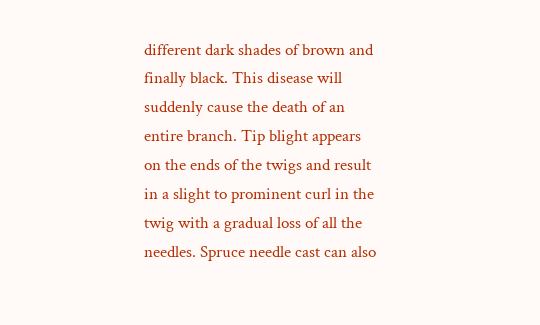different dark shades of brown and finally black. This disease will suddenly cause the death of an entire branch. Tip blight appears on the ends of the twigs and result in a slight to prominent curl in the twig with a gradual loss of all the needles. Spruce needle cast can also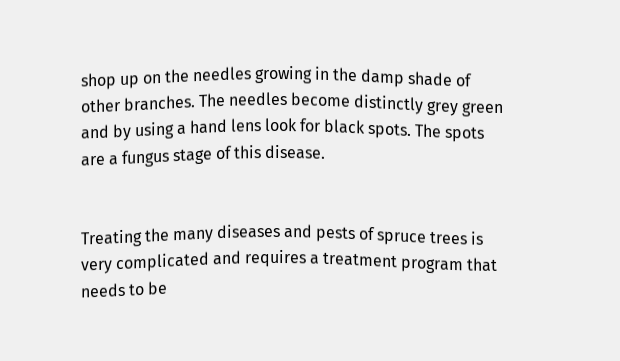shop up on the needles growing in the damp shade of other branches. The needles become distinctly grey green and by using a hand lens look for black spots. The spots are a fungus stage of this disease.


Treating the many diseases and pests of spruce trees is very complicated and requires a treatment program that needs to be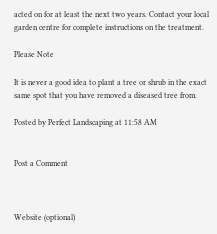acted on for at least the next two years. Contact your local garden centre for complete instructions on the treatment.

Please Note

It is never a good idea to plant a tree or shrub in the exact same spot that you have removed a diseased tree from.

Posted by Perfect Landscaping at 11:58 AM


Post a Comment



Website (optional)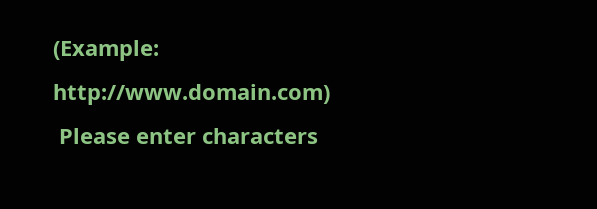(Example: http://www.domain.com)
 Please enter characters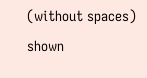(without spaces) shown